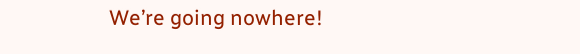We’re going nowhere!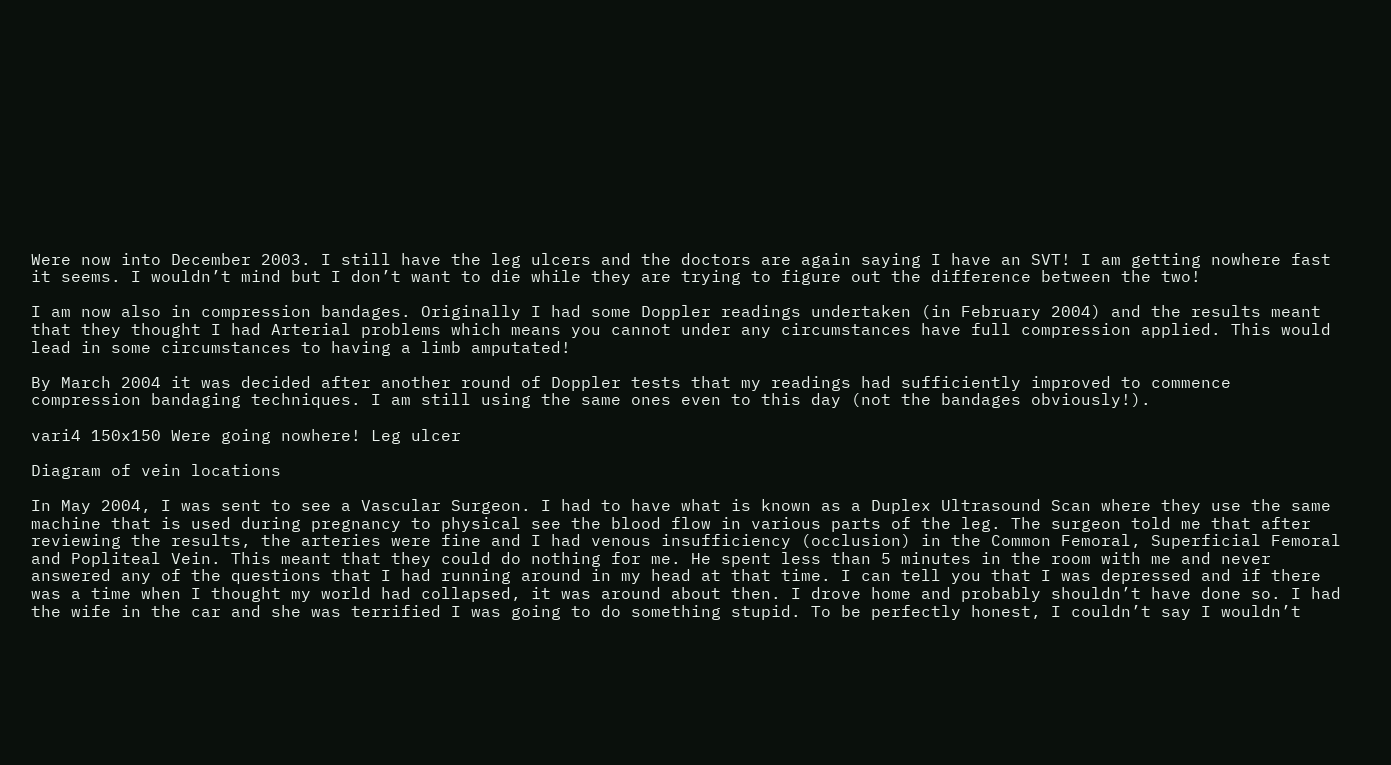Were now into December 2003. I still have the leg ulcers and the doctors are again saying I have an SVT! I am getting nowhere fast it seems. I wouldn’t mind but I don’t want to die while they are trying to figure out the difference between the two!

I am now also in compression bandages. Originally I had some Doppler readings undertaken (in February 2004) and the results meant that they thought I had Arterial problems which means you cannot under any circumstances have full compression applied. This would lead in some circumstances to having a limb amputated!

By March 2004 it was decided after another round of Doppler tests that my readings had sufficiently improved to commence compression bandaging techniques. I am still using the same ones even to this day (not the bandages obviously!).

vari4 150x150 Were going nowhere! Leg ulcer

Diagram of vein locations

In May 2004, I was sent to see a Vascular Surgeon. I had to have what is known as a Duplex Ultrasound Scan where they use the same machine that is used during pregnancy to physical see the blood flow in various parts of the leg. The surgeon told me that after reviewing the results, the arteries were fine and I had venous insufficiency (occlusion) in the Common Femoral, Superficial Femoral and Popliteal Vein. This meant that they could do nothing for me. He spent less than 5 minutes in the room with me and never answered any of the questions that I had running around in my head at that time. I can tell you that I was depressed and if there was a time when I thought my world had collapsed, it was around about then. I drove home and probably shouldn’t have done so. I had the wife in the car and she was terrified I was going to do something stupid. To be perfectly honest, I couldn’t say I wouldn’t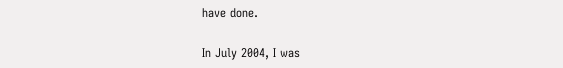have done.

In July 2004, I was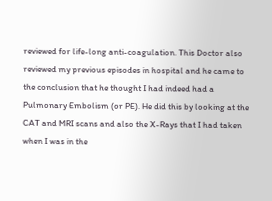reviewed for life-long anti-coagulation. This Doctor also reviewed my previous episodes in hospital and he came to the conclusion that he thought I had indeed had a Pulmonary Embolism (or PE). He did this by looking at the CAT and MRI scans and also the X-Rays that I had taken when I was in the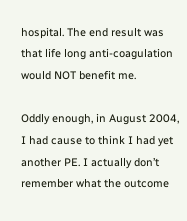hospital. The end result was that life long anti-coagulation would NOT benefit me.

Oddly enough, in August 2004, I had cause to think I had yet another PE. I actually don’t remember what the outcome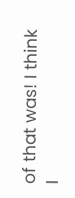of that was! I think I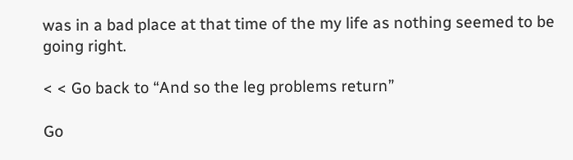was in a bad place at that time of the my life as nothing seemed to be going right.

< < Go back to “And so the leg problems return”

Go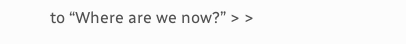to “Where are we now?” > >